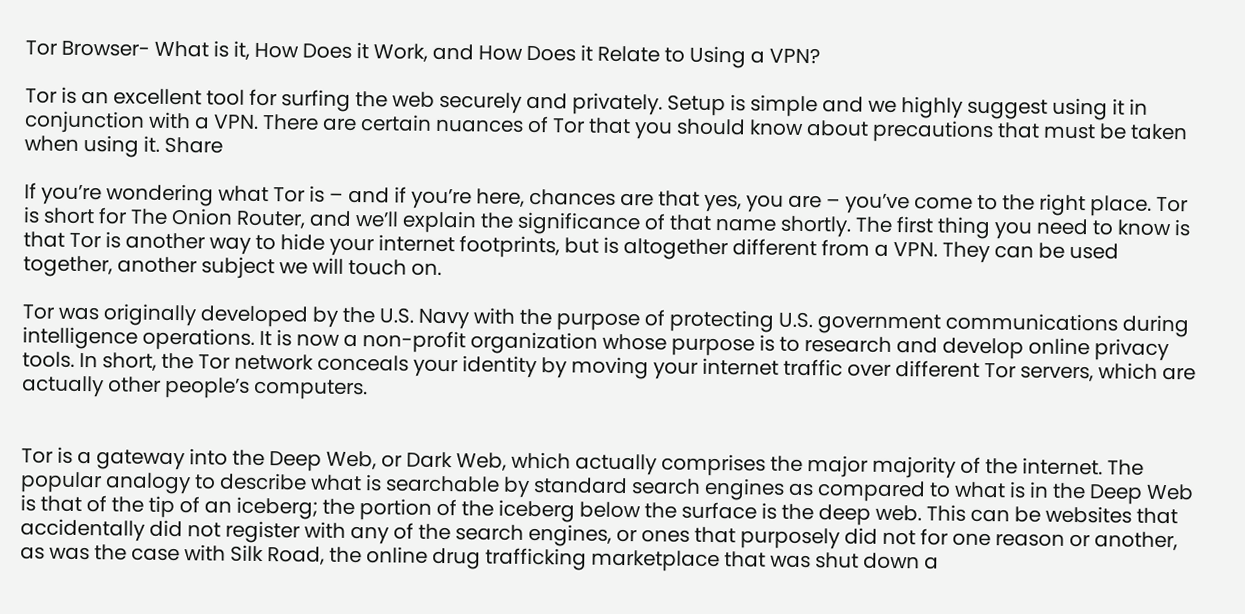Tor Browser- What is it, How Does it Work, and How Does it Relate to Using a VPN?

Tor is an excellent tool for surfing the web securely and privately. Setup is simple and we highly suggest using it in conjunction with a VPN. There are certain nuances of Tor that you should know about precautions that must be taken when using it. Share

If you’re wondering what Tor is – and if you’re here, chances are that yes, you are – you’ve come to the right place. Tor is short for The Onion Router, and we’ll explain the significance of that name shortly. The first thing you need to know is that Tor is another way to hide your internet footprints, but is altogether different from a VPN. They can be used together, another subject we will touch on.

Tor was originally developed by the U.S. Navy with the purpose of protecting U.S. government communications during intelligence operations. It is now a non-profit organization whose purpose is to research and develop online privacy tools. In short, the Tor network conceals your identity by moving your internet traffic over different Tor servers, which are actually other people’s computers.


Tor is a gateway into the Deep Web, or Dark Web, which actually comprises the major majority of the internet. The popular analogy to describe what is searchable by standard search engines as compared to what is in the Deep Web is that of the tip of an iceberg; the portion of the iceberg below the surface is the deep web. This can be websites that accidentally did not register with any of the search engines, or ones that purposely did not for one reason or another, as was the case with Silk Road, the online drug trafficking marketplace that was shut down a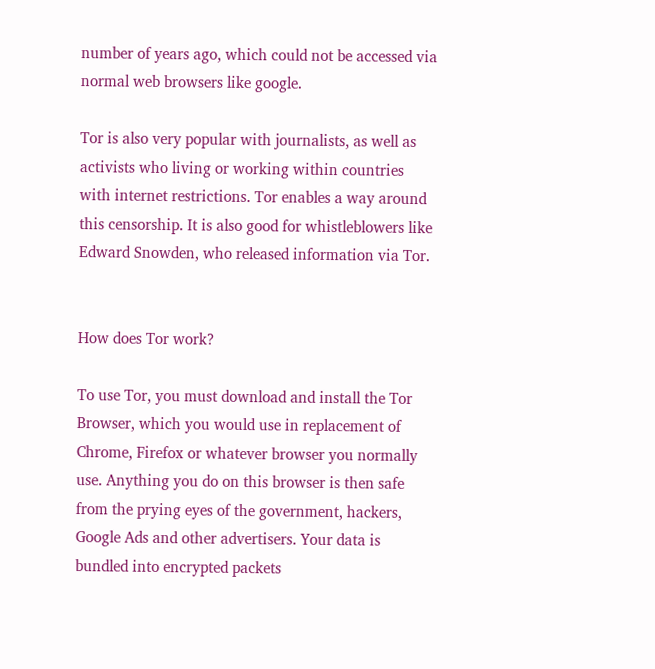number of years ago, which could not be accessed via normal web browsers like google.

Tor is also very popular with journalists, as well as activists who living or working within countries with internet restrictions. Tor enables a way around this censorship. It is also good for whistleblowers like Edward Snowden, who released information via Tor.


How does Tor work?

To use Tor, you must download and install the Tor Browser, which you would use in replacement of Chrome, Firefox or whatever browser you normally use. Anything you do on this browser is then safe from the prying eyes of the government, hackers, Google Ads and other advertisers. Your data is bundled into encrypted packets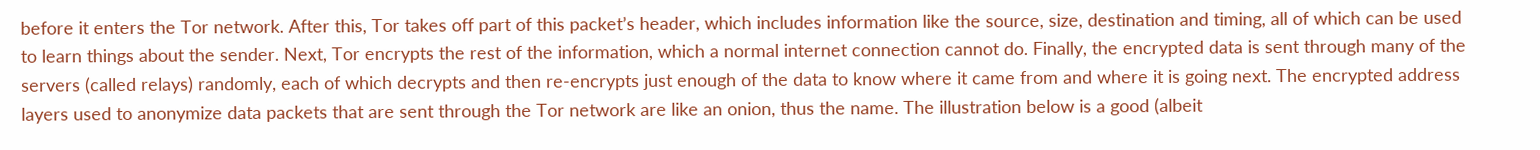before it enters the Tor network. After this, Tor takes off part of this packet’s header, which includes information like the source, size, destination and timing, all of which can be used to learn things about the sender. Next, Tor encrypts the rest of the information, which a normal internet connection cannot do. Finally, the encrypted data is sent through many of the servers (called relays) randomly, each of which decrypts and then re-encrypts just enough of the data to know where it came from and where it is going next. The encrypted address layers used to anonymize data packets that are sent through the Tor network are like an onion, thus the name. The illustration below is a good (albeit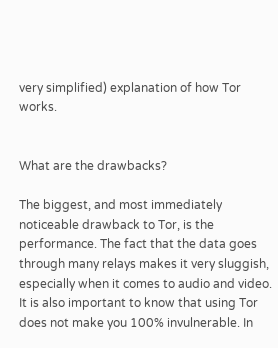very simplified) explanation of how Tor works.


What are the drawbacks?

The biggest, and most immediately noticeable drawback to Tor, is the performance. The fact that the data goes through many relays makes it very sluggish, especially when it comes to audio and video. It is also important to know that using Tor does not make you 100% invulnerable. In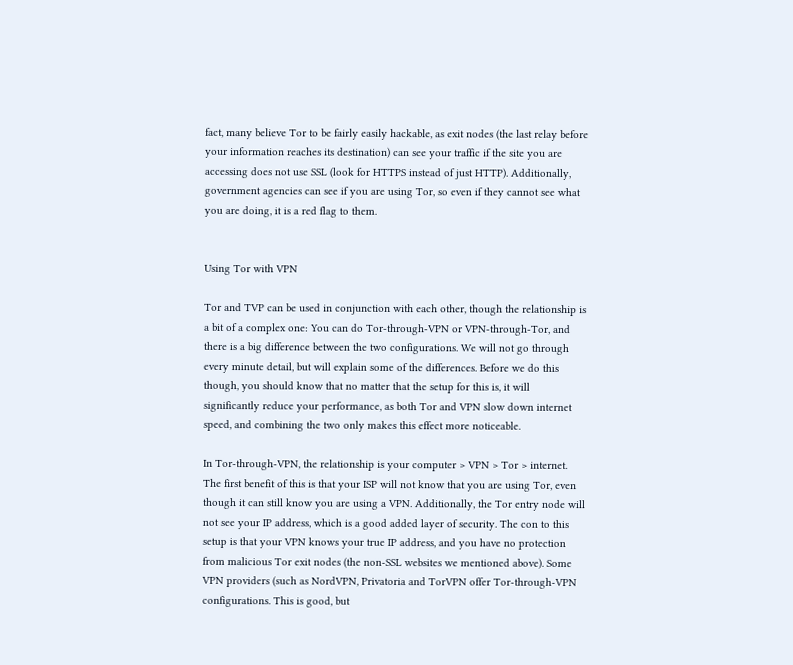fact, many believe Tor to be fairly easily hackable, as exit nodes (the last relay before your information reaches its destination) can see your traffic if the site you are accessing does not use SSL (look for HTTPS instead of just HTTP). Additionally, government agencies can see if you are using Tor, so even if they cannot see what you are doing, it is a red flag to them.


Using Tor with VPN

Tor and TVP can be used in conjunction with each other, though the relationship is a bit of a complex one: You can do Tor-through-VPN or VPN-through-Tor, and there is a big difference between the two configurations. We will not go through every minute detail, but will explain some of the differences. Before we do this though, you should know that no matter that the setup for this is, it will significantly reduce your performance, as both Tor and VPN slow down internet speed, and combining the two only makes this effect more noticeable.

In Tor-through-VPN, the relationship is your computer > VPN > Tor > internet. The first benefit of this is that your ISP will not know that you are using Tor, even though it can still know you are using a VPN. Additionally, the Tor entry node will not see your IP address, which is a good added layer of security. The con to this setup is that your VPN knows your true IP address, and you have no protection from malicious Tor exit nodes (the non-SSL websites we mentioned above). Some VPN providers (such as NordVPN, Privatoria and TorVPN offer Tor-through-VPN configurations. This is good, but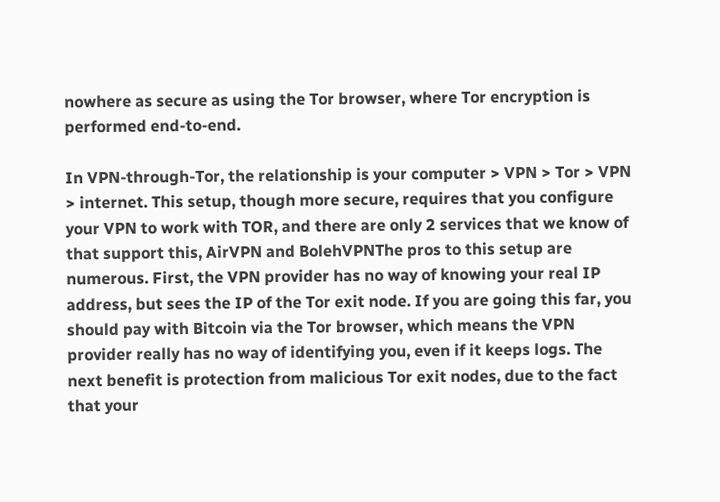nowhere as secure as using the Tor browser, where Tor encryption is performed end-to-end.

In VPN-through-Tor, the relationship is your computer > VPN > Tor > VPN > internet. This setup, though more secure, requires that you configure your VPN to work with TOR, and there are only 2 services that we know of that support this, AirVPN and BolehVPNThe pros to this setup are numerous. First, the VPN provider has no way of knowing your real IP address, but sees the IP of the Tor exit node. If you are going this far, you should pay with Bitcoin via the Tor browser, which means the VPN provider really has no way of identifying you, even if it keeps logs. The next benefit is protection from malicious Tor exit nodes, due to the fact that your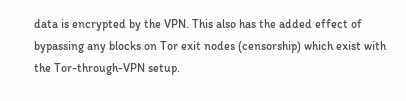data is encrypted by the VPN. This also has the added effect of bypassing any blocks on Tor exit nodes (censorship) which exist with the Tor-through-VPN setup.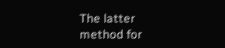The latter method for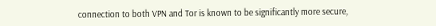connection to both VPN and Tor is known to be significantly more secure,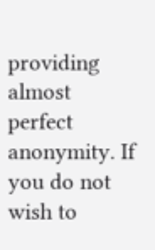providing almost perfect anonymity. If you do not wish to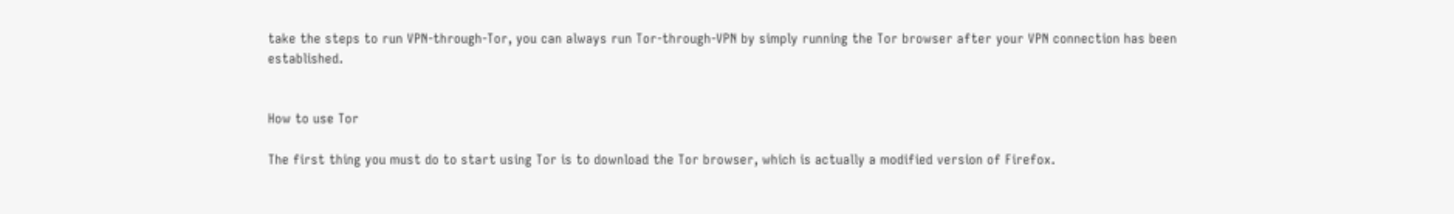take the steps to run VPN-through-Tor, you can always run Tor-through-VPN by simply running the Tor browser after your VPN connection has been established.


How to use Tor

The first thing you must do to start using Tor is to download the Tor browser, which is actually a modified version of Firefox.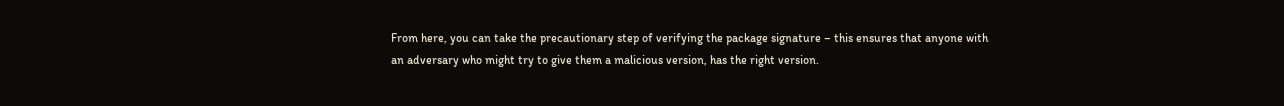From here, you can take the precautionary step of verifying the package signature – this ensures that anyone with an adversary who might try to give them a malicious version, has the right version.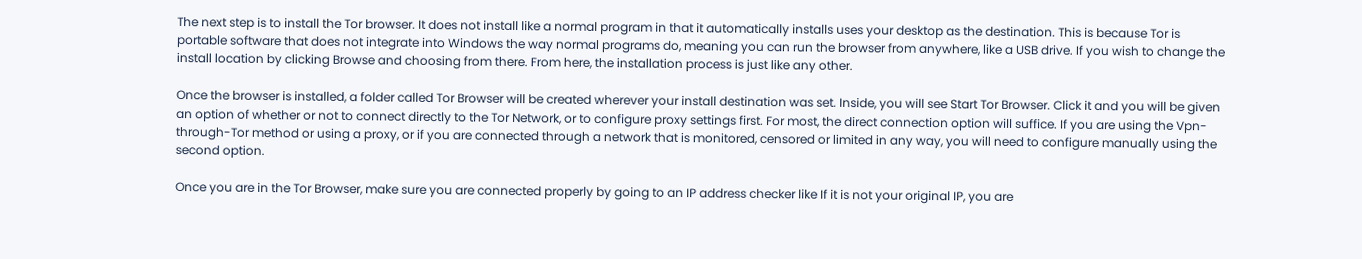The next step is to install the Tor browser. It does not install like a normal program in that it automatically installs uses your desktop as the destination. This is because Tor is portable software that does not integrate into Windows the way normal programs do, meaning you can run the browser from anywhere, like a USB drive. If you wish to change the install location by clicking Browse and choosing from there. From here, the installation process is just like any other.

Once the browser is installed, a folder called Tor Browser will be created wherever your install destination was set. Inside, you will see Start Tor Browser. Click it and you will be given an option of whether or not to connect directly to the Tor Network, or to configure proxy settings first. For most, the direct connection option will suffice. If you are using the Vpn-through-Tor method or using a proxy, or if you are connected through a network that is monitored, censored or limited in any way, you will need to configure manually using the second option.

Once you are in the Tor Browser, make sure you are connected properly by going to an IP address checker like If it is not your original IP, you are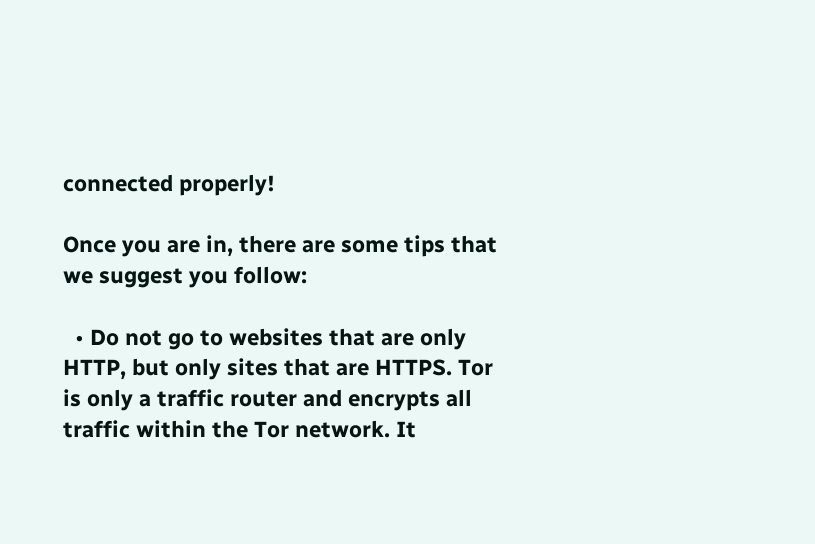connected properly!

Once you are in, there are some tips that we suggest you follow:

  • Do not go to websites that are only HTTP, but only sites that are HTTPS. Tor is only a traffic router and encrypts all traffic within the Tor network. It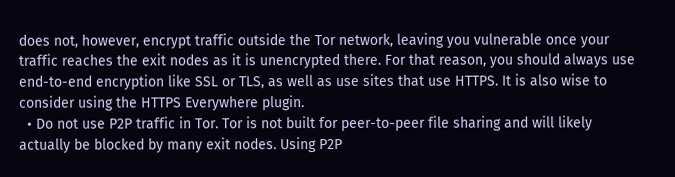does not, however, encrypt traffic outside the Tor network, leaving you vulnerable once your traffic reaches the exit nodes as it is unencrypted there. For that reason, you should always use end-to-end encryption like SSL or TLS, as well as use sites that use HTTPS. It is also wise to consider using the HTTPS Everywhere plugin.
  • Do not use P2P traffic in Tor. Tor is not built for peer-to-peer file sharing and will likely actually be blocked by many exit nodes. Using P2P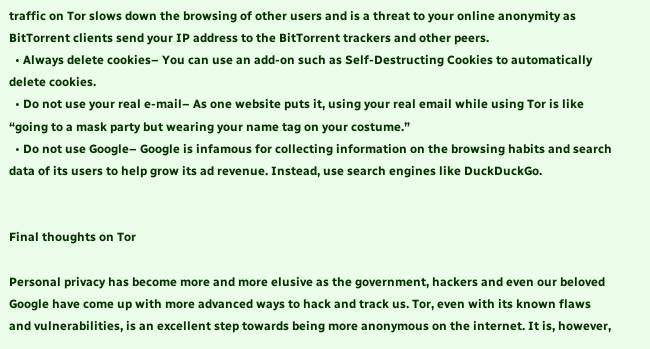traffic on Tor slows down the browsing of other users and is a threat to your online anonymity as BitTorrent clients send your IP address to the BitTorrent trackers and other peers.
  • Always delete cookies– You can use an add-on such as Self-Destructing Cookies to automatically delete cookies.
  • Do not use your real e-mail– As one website puts it, using your real email while using Tor is like “going to a mask party but wearing your name tag on your costume.”
  • Do not use Google– Google is infamous for collecting information on the browsing habits and search data of its users to help grow its ad revenue. Instead, use search engines like DuckDuckGo.


Final thoughts on Tor

Personal privacy has become more and more elusive as the government, hackers and even our beloved Google have come up with more advanced ways to hack and track us. Tor, even with its known flaws and vulnerabilities, is an excellent step towards being more anonymous on the internet. It is, however,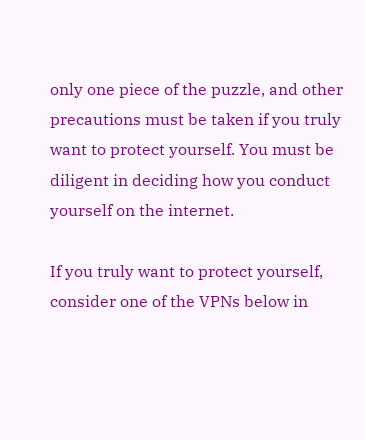only one piece of the puzzle, and other precautions must be taken if you truly want to protect yourself. You must be diligent in deciding how you conduct yourself on the internet.

If you truly want to protect yourself, consider one of the VPNs below in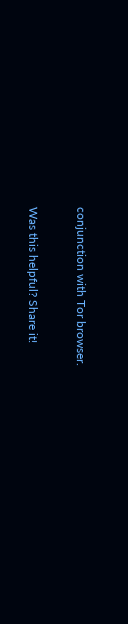conjunction with Tor browser.

Was this helpful? Share it!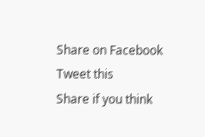Share on Facebook
Tweet this
Share if you think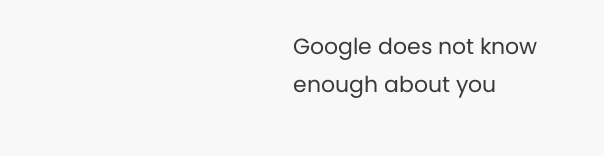Google does not know enough about you